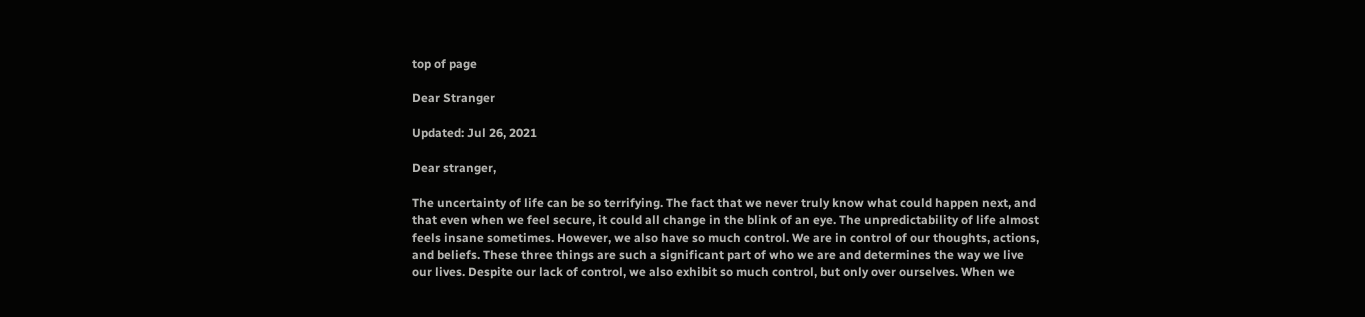top of page

Dear Stranger

Updated: Jul 26, 2021

Dear stranger,

The uncertainty of life can be so terrifying. The fact that we never truly know what could happen next, and that even when we feel secure, it could all change in the blink of an eye. The unpredictability of life almost feels insane sometimes. However, we also have so much control. We are in control of our thoughts, actions, and beliefs. These three things are such a significant part of who we are and determines the way we live our lives. Despite our lack of control, we also exhibit so much control, but only over ourselves. When we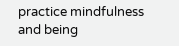practice mindfulness and being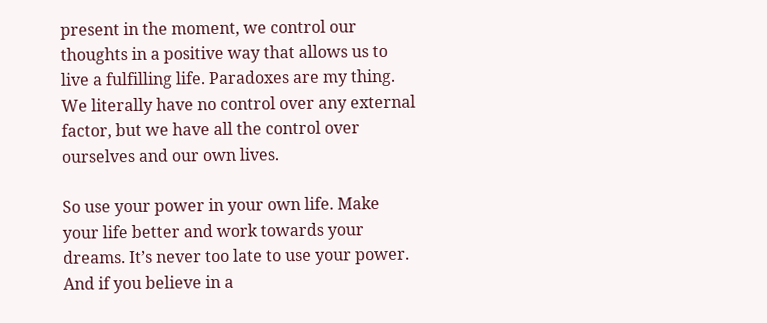present in the moment, we control our thoughts in a positive way that allows us to live a fulfilling life. Paradoxes are my thing. We literally have no control over any external factor, but we have all the control over ourselves and our own lives.

So use your power in your own life. Make your life better and work towards your dreams. It’s never too late to use your power. And if you believe in a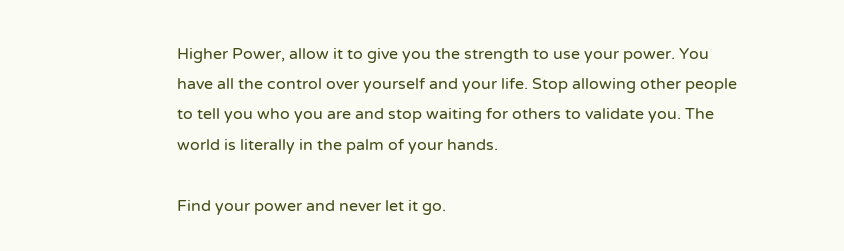Higher Power, allow it to give you the strength to use your power. You have all the control over yourself and your life. Stop allowing other people to tell you who you are and stop waiting for others to validate you. The world is literally in the palm of your hands.

Find your power and never let it go.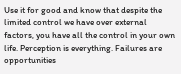Use it for good and know that despite the limited control we have over external factors, you have all the control in your own life. Perception is everything. Failures are opportunities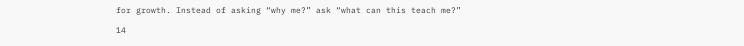for growth. Instead of asking “why me?” ask “what can this teach me?”

14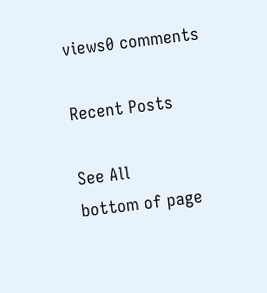views0 comments

Recent Posts

See All
bottom of page